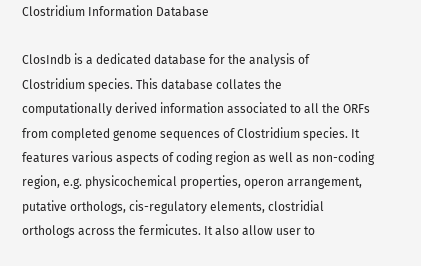Clostridium Information Database

ClosIndb is a dedicated database for the analysis of Clostridium species. This database collates the computationally derived information associated to all the ORFs from completed genome sequences of Clostridium species. It features various aspects of coding region as well as non-coding region, e.g. physicochemical properties, operon arrangement, putative orthologs, cis-regulatory elements, clostridial orthologs across the fermicutes. It also allow user to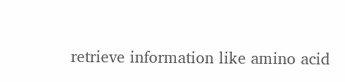retrieve information like amino acid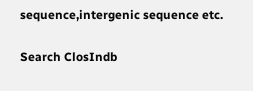sequence,intergenic sequence etc.

Search ClosIndb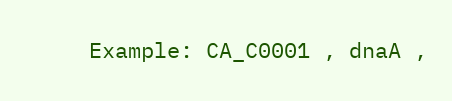Example: CA_C0001 , dnaA ,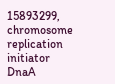15893299, chromosome replication initiator DnaA